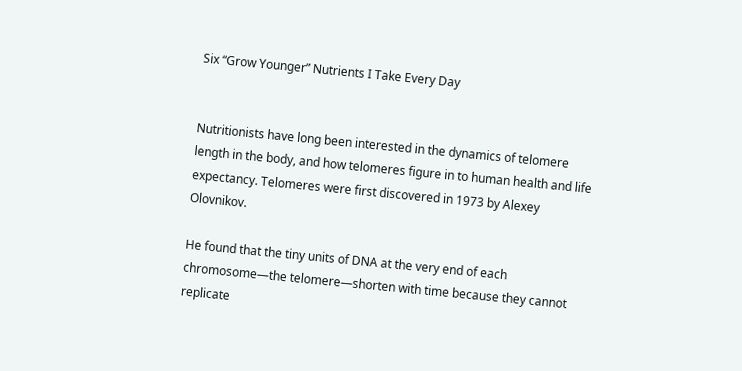Six “Grow Younger” Nutrients I Take Every Day


Nutritionists have long been interested in the dynamics of telomere length in the body, and how telomeres figure in to human health and life expectancy. Telomeres were first discovered in 1973 by Alexey Olovnikov.

He found that the tiny units of DNA at the very end of each chromosome—the telomere—shorten with time because they cannot replicate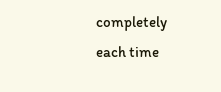completely each time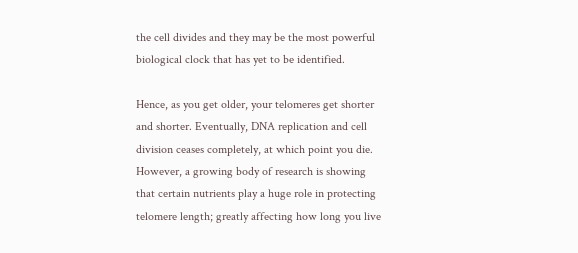the cell divides and they may be the most powerful biological clock that has yet to be identified.

Hence, as you get older, your telomeres get shorter and shorter. Eventually, DNA replication and cell division ceases completely, at which point you die. However, a growing body of research is showing that certain nutrients play a huge role in protecting telomere length; greatly affecting how long you live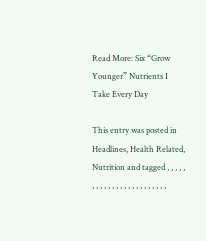Read More: Six “Grow Younger” Nutrients I Take Every Day

This entry was posted in Headlines, Health Related, Nutrition and tagged , , , , , , , , , , , , , , , , , , , , , , , ,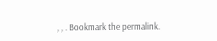, , . Bookmark the permalink.